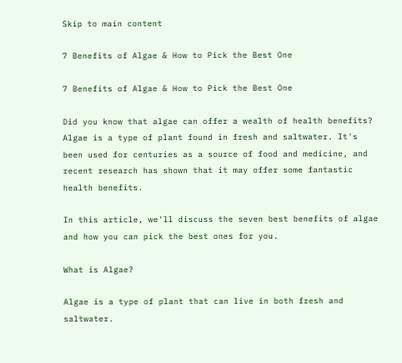Skip to main content

7 Benefits of Algae & How to Pick the Best One

7 Benefits of Algae & How to Pick the Best One

Did you know that algae can offer a wealth of health benefits? Algae is a type of plant found in fresh and saltwater. It's been used for centuries as a source of food and medicine, and recent research has shown that it may offer some fantastic health benefits.

In this article, we'll discuss the seven best benefits of algae and how you can pick the best ones for you.

What is Algae?

Algae is a type of plant that can live in both fresh and saltwater.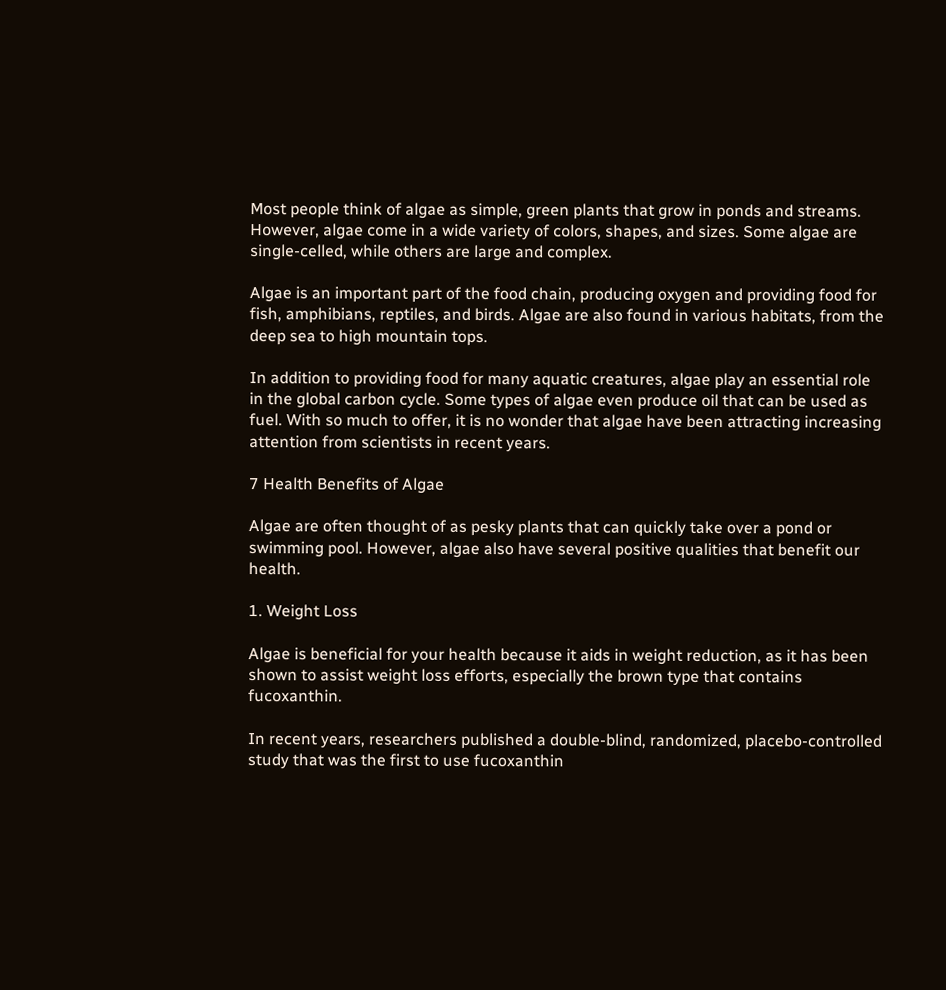Most people think of algae as simple, green plants that grow in ponds and streams. However, algae come in a wide variety of colors, shapes, and sizes. Some algae are single-celled, while others are large and complex.

Algae is an important part of the food chain, producing oxygen and providing food for fish, amphibians, reptiles, and birds. Algae are also found in various habitats, from the deep sea to high mountain tops.

In addition to providing food for many aquatic creatures, algae play an essential role in the global carbon cycle. Some types of algae even produce oil that can be used as fuel. With so much to offer, it is no wonder that algae have been attracting increasing attention from scientists in recent years.

7 Health Benefits of Algae

Algae are often thought of as pesky plants that can quickly take over a pond or swimming pool. However, algae also have several positive qualities that benefit our health.

1. Weight Loss

Algae is beneficial for your health because it aids in weight reduction, as it has been shown to assist weight loss efforts, especially the brown type that contains fucoxanthin.

In recent years, researchers published a double-blind, randomized, placebo-controlled study that was the first to use fucoxanthin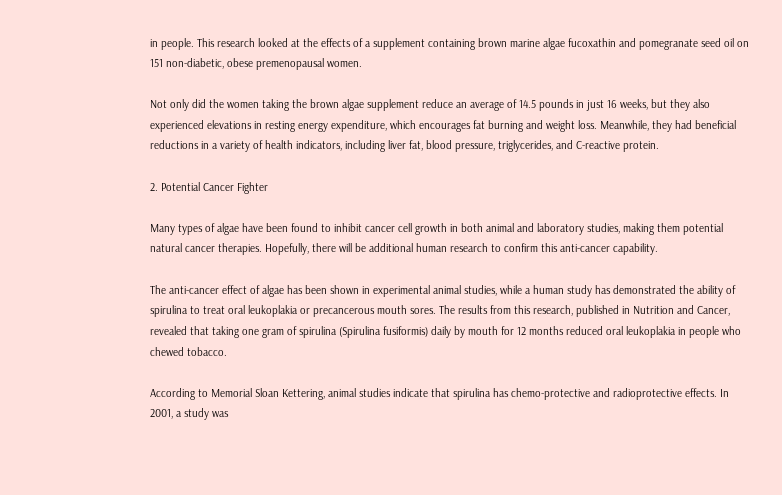in people. This research looked at the effects of a supplement containing brown marine algae fucoxathin and pomegranate seed oil on 151 non-diabetic, obese premenopausal women.

Not only did the women taking the brown algae supplement reduce an average of 14.5 pounds in just 16 weeks, but they also experienced elevations in resting energy expenditure, which encourages fat burning and weight loss. Meanwhile, they had beneficial reductions in a variety of health indicators, including liver fat, blood pressure, triglycerides, and C-reactive protein.

2. Potential Cancer Fighter

Many types of algae have been found to inhibit cancer cell growth in both animal and laboratory studies, making them potential natural cancer therapies. Hopefully, there will be additional human research to confirm this anti-cancer capability.

The anti-cancer effect of algae has been shown in experimental animal studies, while a human study has demonstrated the ability of spirulina to treat oral leukoplakia or precancerous mouth sores. The results from this research, published in Nutrition and Cancer, revealed that taking one gram of spirulina (Spirulina fusiformis) daily by mouth for 12 months reduced oral leukoplakia in people who chewed tobacco.

According to Memorial Sloan Kettering, animal studies indicate that spirulina has chemo-protective and radioprotective effects. In 2001, a study was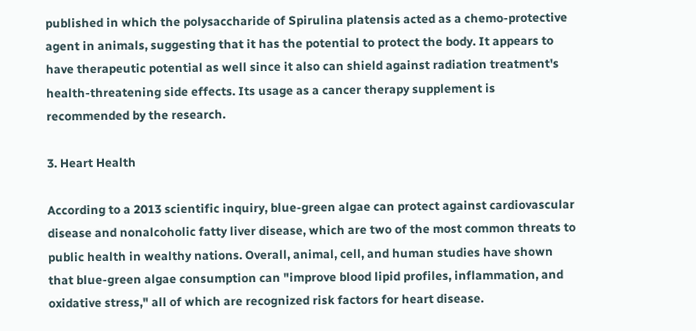published in which the polysaccharide of Spirulina platensis acted as a chemo-protective agent in animals, suggesting that it has the potential to protect the body. It appears to have therapeutic potential as well since it also can shield against radiation treatment's health-threatening side effects. Its usage as a cancer therapy supplement is recommended by the research.

3. Heart Health

According to a 2013 scientific inquiry, blue-green algae can protect against cardiovascular disease and nonalcoholic fatty liver disease, which are two of the most common threats to public health in wealthy nations. Overall, animal, cell, and human studies have shown that blue-green algae consumption can "improve blood lipid profiles, inflammation, and oxidative stress," all of which are recognized risk factors for heart disease.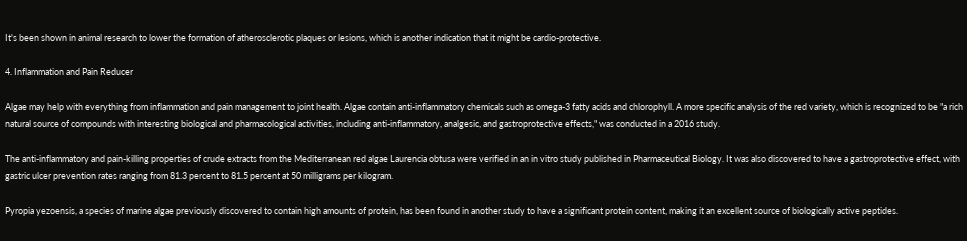It's been shown in animal research to lower the formation of atherosclerotic plaques or lesions, which is another indication that it might be cardio-protective.

4. Inflammation and Pain Reducer

Algae may help with everything from inflammation and pain management to joint health. Algae contain anti-inflammatory chemicals such as omega-3 fatty acids and chlorophyll. A more specific analysis of the red variety, which is recognized to be "a rich natural source of compounds with interesting biological and pharmacological activities, including anti-inflammatory, analgesic, and gastroprotective effects," was conducted in a 2016 study.

The anti-inflammatory and pain-killing properties of crude extracts from the Mediterranean red algae Laurencia obtusa were verified in an in vitro study published in Pharmaceutical Biology. It was also discovered to have a gastroprotective effect, with gastric ulcer prevention rates ranging from 81.3 percent to 81.5 percent at 50 milligrams per kilogram.

Pyropia yezoensis, a species of marine algae previously discovered to contain high amounts of protein, has been found in another study to have a significant protein content, making it an excellent source of biologically active peptides.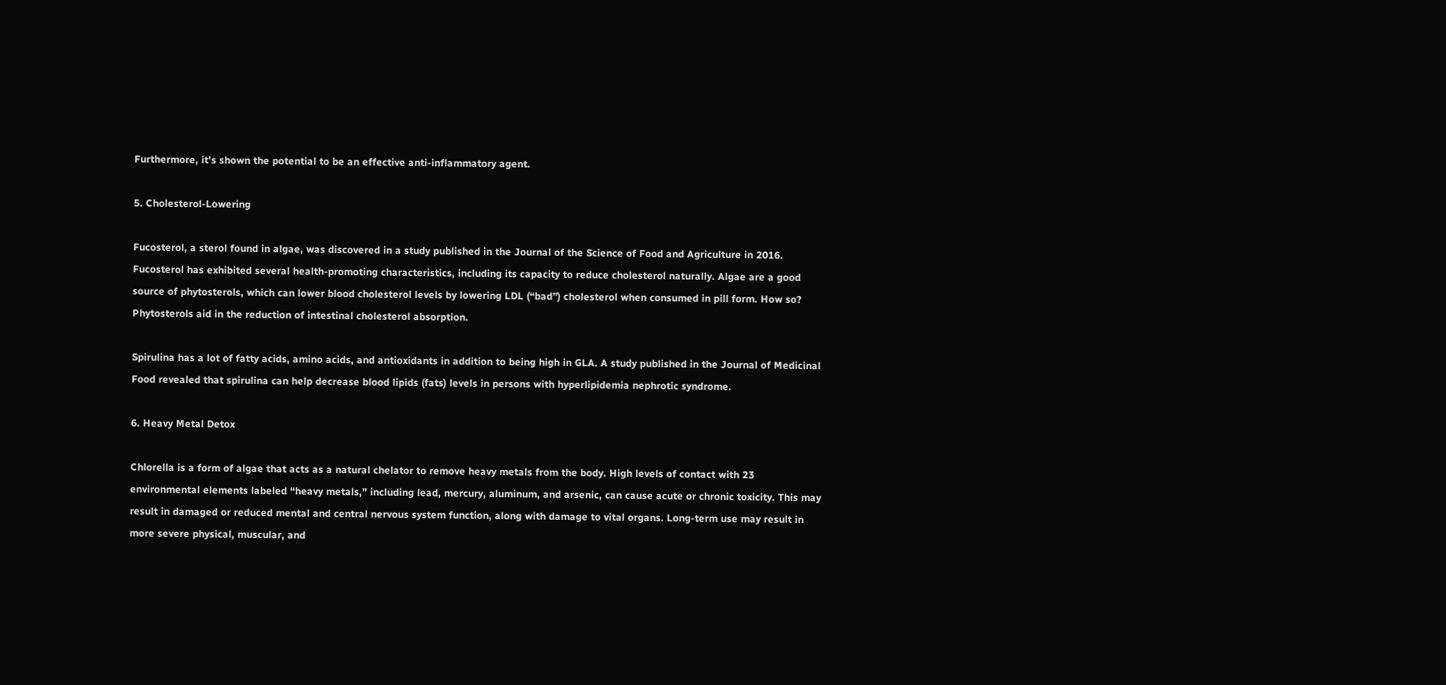Furthermore, it's shown the potential to be an effective anti-inflammatory agent.

5. Cholesterol-Lowering

Fucosterol, a sterol found in algae, was discovered in a study published in the Journal of the Science of Food and Agriculture in 2016. Fucosterol has exhibited several health-promoting characteristics, including its capacity to reduce cholesterol naturally. Algae are a good source of phytosterols, which can lower blood cholesterol levels by lowering LDL (“bad”) cholesterol when consumed in pill form. How so? Phytosterols aid in the reduction of intestinal cholesterol absorption.

Spirulina has a lot of fatty acids, amino acids, and antioxidants in addition to being high in GLA. A study published in the Journal of Medicinal Food revealed that spirulina can help decrease blood lipids (fats) levels in persons with hyperlipidemia nephrotic syndrome.

6. Heavy Metal Detox

Chlorella is a form of algae that acts as a natural chelator to remove heavy metals from the body. High levels of contact with 23 environmental elements labeled “heavy metals,” including lead, mercury, aluminum, and arsenic, can cause acute or chronic toxicity. This may result in damaged or reduced mental and central nervous system function, along with damage to vital organs. Long-term use may result in more severe physical, muscular, and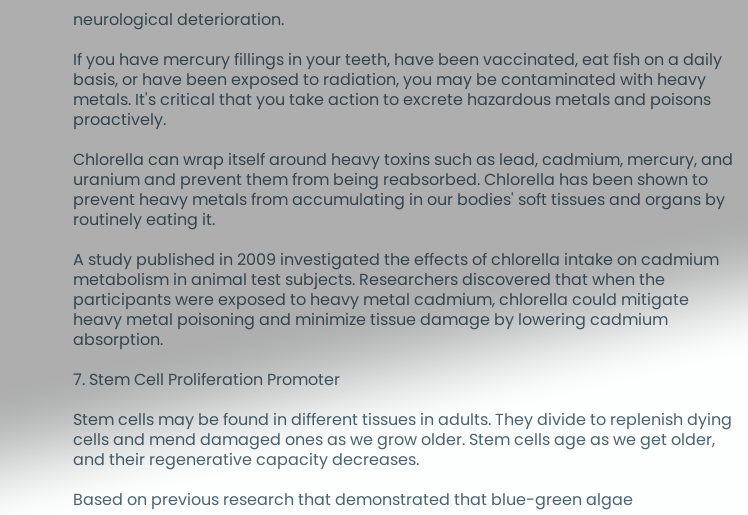neurological deterioration.

If you have mercury fillings in your teeth, have been vaccinated, eat fish on a daily basis, or have been exposed to radiation, you may be contaminated with heavy metals. It's critical that you take action to excrete hazardous metals and poisons proactively.

Chlorella can wrap itself around heavy toxins such as lead, cadmium, mercury, and uranium and prevent them from being reabsorbed. Chlorella has been shown to prevent heavy metals from accumulating in our bodies' soft tissues and organs by routinely eating it.

A study published in 2009 investigated the effects of chlorella intake on cadmium metabolism in animal test subjects. Researchers discovered that when the participants were exposed to heavy metal cadmium, chlorella could mitigate heavy metal poisoning and minimize tissue damage by lowering cadmium absorption.

7. Stem Cell Proliferation Promoter

Stem cells may be found in different tissues in adults. They divide to replenish dying cells and mend damaged ones as we grow older. Stem cells age as we get older, and their regenerative capacity decreases.

Based on previous research that demonstrated that blue-green algae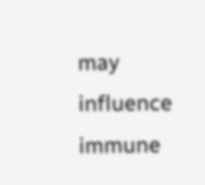may influence immune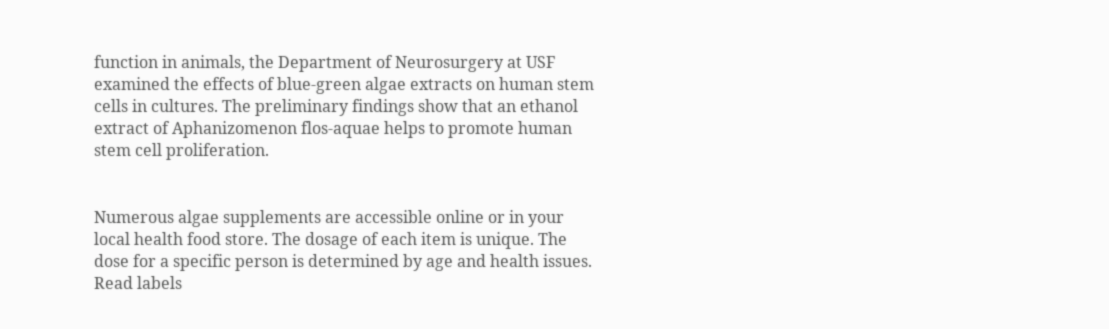function in animals, the Department of Neurosurgery at USF examined the effects of blue-green algae extracts on human stem cells in cultures. The preliminary findings show that an ethanol extract of Aphanizomenon flos-aquae helps to promote human stem cell proliferation.


Numerous algae supplements are accessible online or in your local health food store. The dosage of each item is unique. The dose for a specific person is determined by age and health issues. Read labels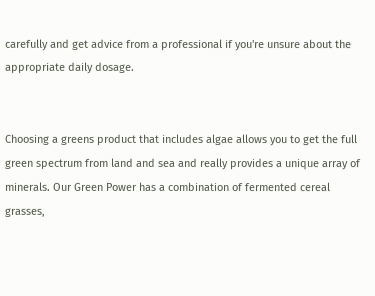carefully and get advice from a professional if you're unsure about the appropriate daily dosage.


Choosing a greens product that includes algae allows you to get the full green spectrum from land and sea and really provides a unique array of minerals. Our Green Power has a combination of fermented cereal grasses,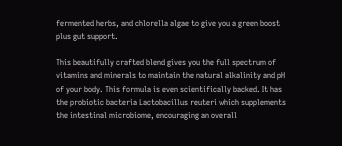fermented herbs, and chlorella algae to give you a green boost plus gut support.

This beautifully crafted blend gives you the full spectrum of vitamins and minerals to maintain the natural alkalinity and pH of your body. This formula is even scientifically backed. It has the probiotic bacteria Lactobacillus reuteri which supplements the intestinal microbiome, encouraging an overall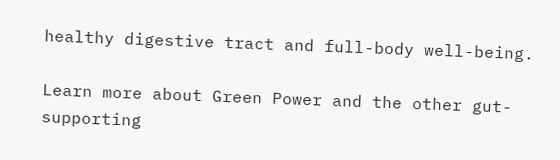healthy digestive tract and full-body well-being.

Learn more about Green Power and the other gut-supporting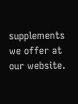supplements we offer at our website.